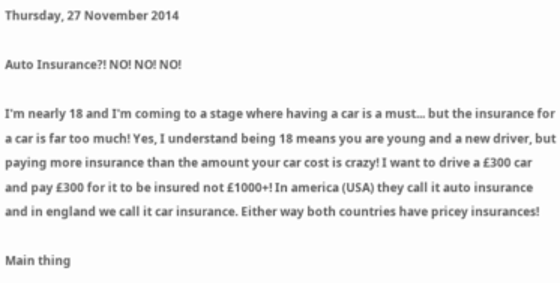Thursday, 27 November 2014

Auto Insurance?! NO! NO! NO!

I'm nearly 18 and I'm coming to a stage where having a car is a must... but the insurance for a car is far too much! Yes, I understand being 18 means you are young and a new driver, but paying more insurance than the amount your car cost is crazy! I want to drive a £300 car and pay £300 for it to be insured not £1000+! In america (USA) they call it auto insurance and in england we call it car insurance. Either way both countries have pricey insurances!

Main thing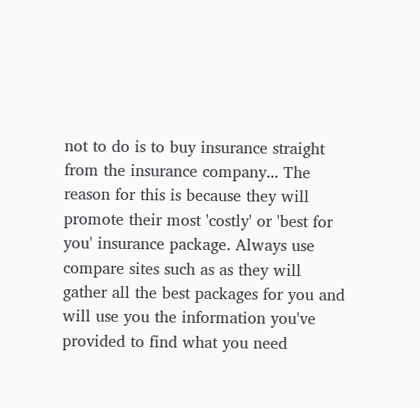not to do is to buy insurance straight from the insurance company... The reason for this is because they will promote their most 'costly' or 'best for you' insurance package. Always use compare sites such as as they will gather all the best packages for you and will use you the information you've provided to find what you need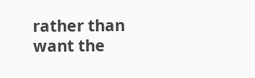rather than want the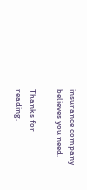insurance company believes you need.

Thanks for reading.